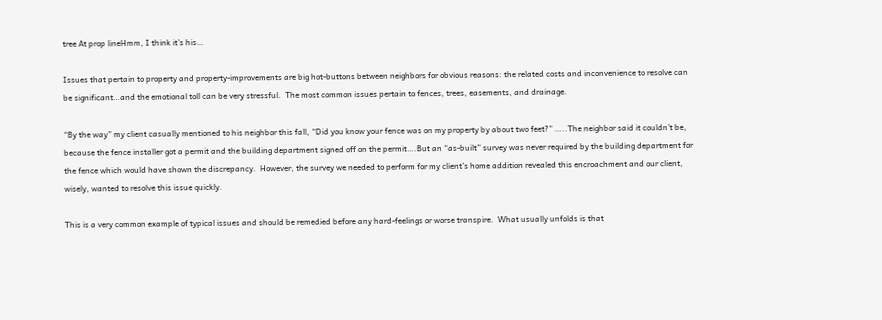tree At prop lineHmm, I think it’s his…

Issues that pertain to property and property-improvements are big hot-buttons between neighbors for obvious reasons: the related costs and inconvenience to resolve can be significant…and the emotional toll can be very stressful.  The most common issues pertain to fences, trees, easements, and drainage.

“By the way” my client casually mentioned to his neighbor this fall, “Did you know your fence was on my property by about two feet?” …..The neighbor said it couldn’t be, because the fence installer got a permit and the building department signed off on the permit….But an “as-built” survey was never required by the building department for the fence which would have shown the discrepancy.  However, the survey we needed to perform for my client’s home addition revealed this encroachment and our client, wisely, wanted to resolve this issue quickly.

This is a very common example of typical issues and should be remedied before any hard-feelings or worse transpire.  What usually unfolds is that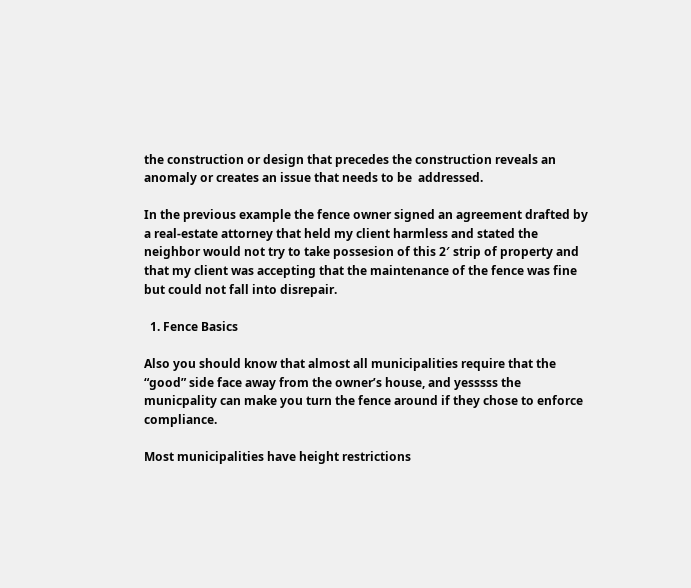the construction or design that precedes the construction reveals an anomaly or creates an issue that needs to be  addressed.

In the previous example the fence owner signed an agreement drafted by a real-estate attorney that held my client harmless and stated the neighbor would not try to take possesion of this 2′ strip of property and that my client was accepting that the maintenance of the fence was fine but could not fall into disrepair.

  1. Fence Basics

Also you should know that almost all municipalities require that the “good” side face away from the owner’s house, and yesssss the municpality can make you turn the fence around if they chose to enforce compliance.

Most municipalities have height restrictions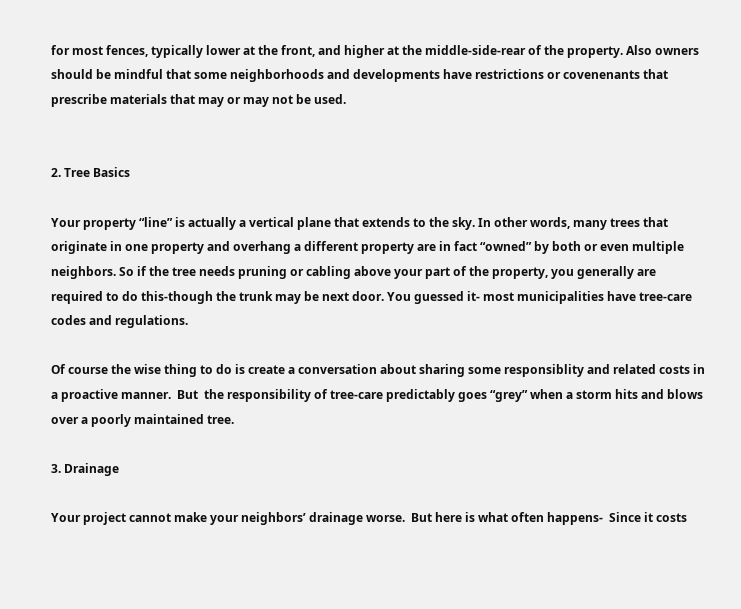for most fences, typically lower at the front, and higher at the middle-side-rear of the property. Also owners should be mindful that some neighborhoods and developments have restrictions or covenenants that prescribe materials that may or may not be used.


2. Tree Basics

Your property “line” is actually a vertical plane that extends to the sky. In other words, many trees that originate in one property and overhang a different property are in fact “owned” by both or even multiple neighbors. So if the tree needs pruning or cabling above your part of the property, you generally are required to do this-though the trunk may be next door. You guessed it- most municipalities have tree-care codes and regulations.

Of course the wise thing to do is create a conversation about sharing some responsiblity and related costs in a proactive manner.  But  the responsibility of tree-care predictably goes “grey” when a storm hits and blows over a poorly maintained tree.

3. Drainage

Your project cannot make your neighbors’ drainage worse.  But here is what often happens-  Since it costs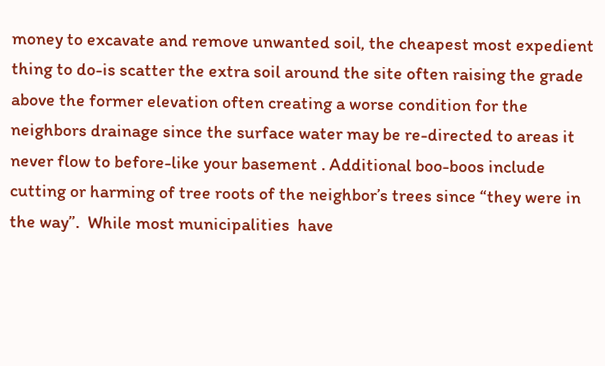money to excavate and remove unwanted soil, the cheapest most expedient thing to do-is scatter the extra soil around the site often raising the grade above the former elevation often creating a worse condition for the neighbors drainage since the surface water may be re-directed to areas it never flow to before-like your basement . Additional boo-boos include cutting or harming of tree roots of the neighbor’s trees since “they were in the way”.  While most municipalities  have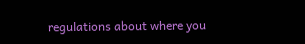regulations about where you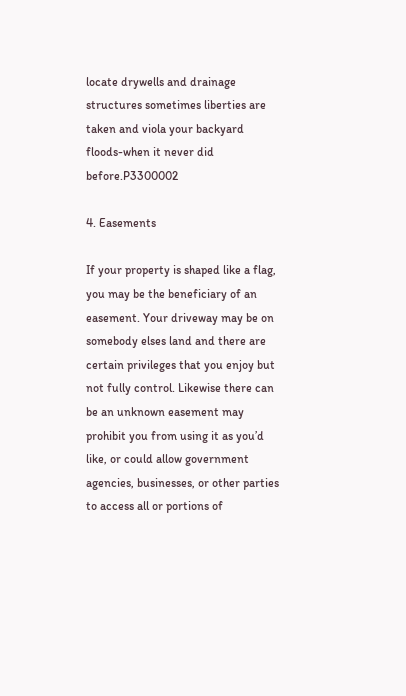locate drywells and drainage structures sometimes liberties are taken and viola your backyard floods-when it never did before.P3300002

4. Easements

If your property is shaped like a flag, you may be the beneficiary of an easement. Your driveway may be on somebody elses land and there are certain privileges that you enjoy but not fully control. Likewise there can be an unknown easement may prohibit you from using it as you’d like, or could allow government agencies, businesses, or other parties to access all or portions of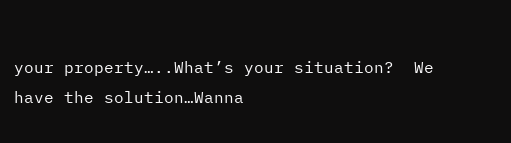your property…..What’s your situation?  We have the solution…Wanna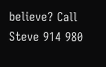believe? Call Steve 914 980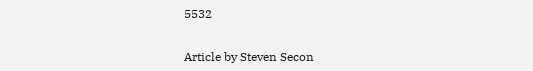5532


Article by Steven Secon